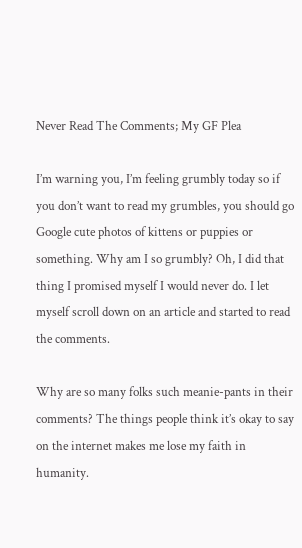Never Read The Comments; My GF Plea

I’m warning you, I’m feeling grumbly today so if you don’t want to read my grumbles, you should go Google cute photos of kittens or puppies or something. Why am I so grumbly? Oh, I did that thing I promised myself I would never do. I let myself scroll down on an article and started to read the comments.

Why are so many folks such meanie-pants in their comments? The things people think it’s okay to say on the internet makes me lose my faith in humanity.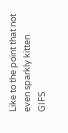Like to the point that not even sparkly kitten GIFS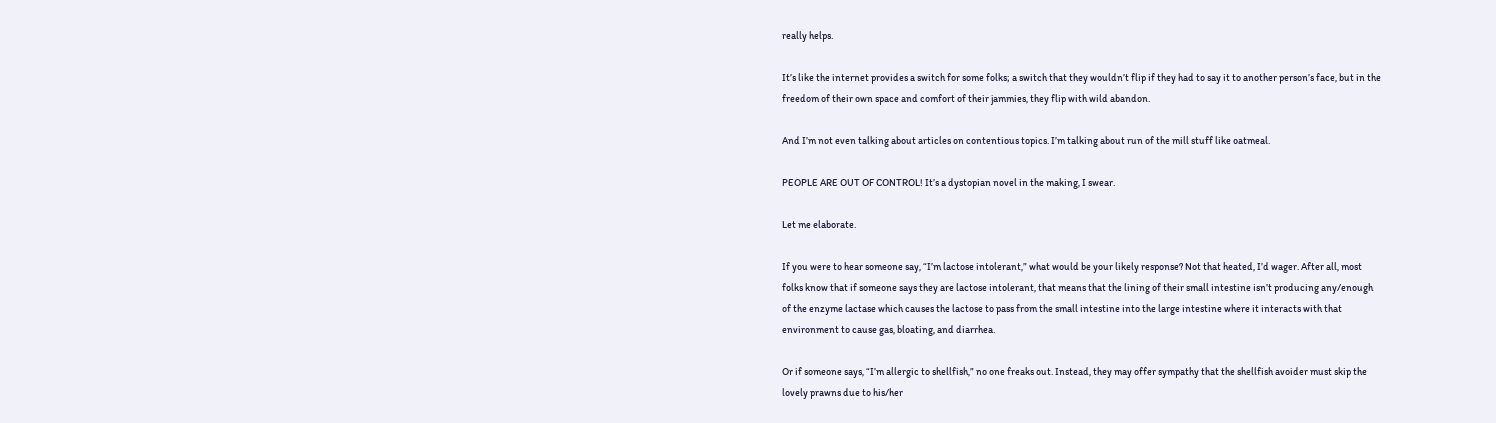really helps.

It’s like the internet provides a switch for some folks; a switch that they wouldn’t flip if they had to say it to another person’s face, but in the freedom of their own space and comfort of their jammies, they flip with wild abandon.

And I’m not even talking about articles on contentious topics. I’m talking about run of the mill stuff like oatmeal.

PEOPLE ARE OUT OF CONTROL! It’s a dystopian novel in the making, I swear.

Let me elaborate.

If you were to hear someone say, “I’m lactose intolerant,” what would be your likely response? Not that heated, I’d wager. After all, most folks know that if someone says they are lactose intolerant, that means that the lining of their small intestine isn’t producing any/enough of the enzyme lactase which causes the lactose to pass from the small intestine into the large intestine where it interacts with that environment to cause gas, bloating, and diarrhea.

Or if someone says, “I’m allergic to shellfish,” no one freaks out. Instead, they may offer sympathy that the shellfish avoider must skip the lovely prawns due to his/her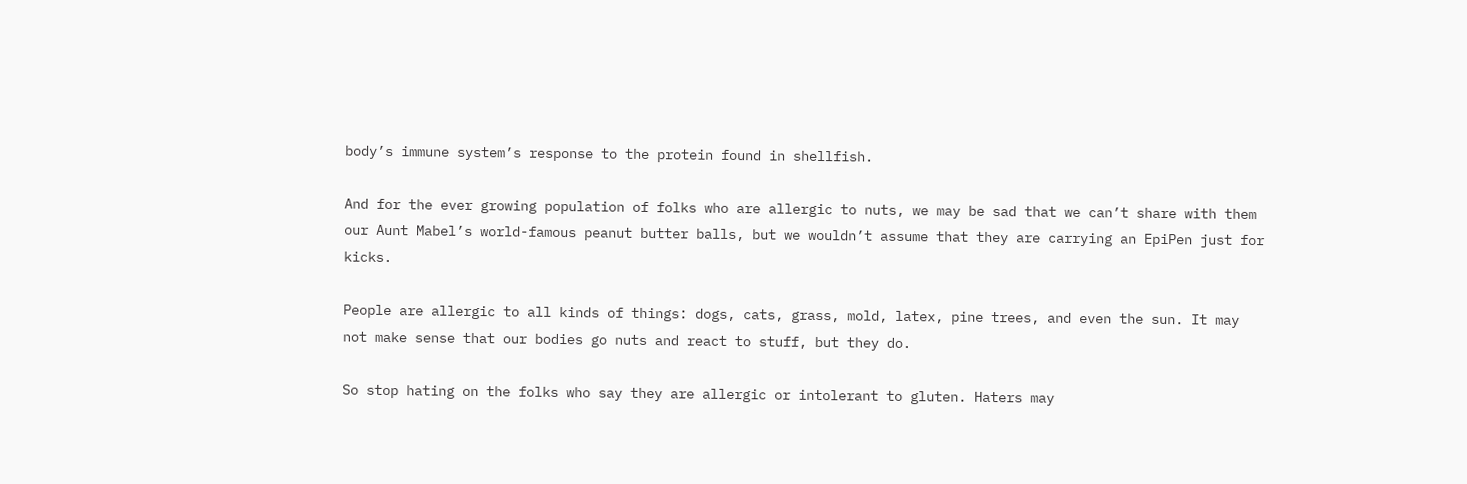body’s immune system’s response to the protein found in shellfish.

And for the ever growing population of folks who are allergic to nuts, we may be sad that we can’t share with them our Aunt Mabel’s world-famous peanut butter balls, but we wouldn’t assume that they are carrying an EpiPen just for kicks.

People are allergic to all kinds of things: dogs, cats, grass, mold, latex, pine trees, and even the sun. It may not make sense that our bodies go nuts and react to stuff, but they do.

So stop hating on the folks who say they are allergic or intolerant to gluten. Haters may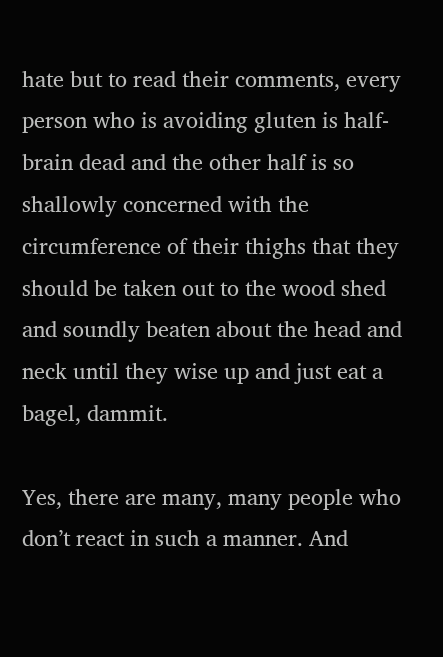hate but to read their comments, every person who is avoiding gluten is half-brain dead and the other half is so shallowly concerned with the circumference of their thighs that they should be taken out to the wood shed and soundly beaten about the head and neck until they wise up and just eat a bagel, dammit.

Yes, there are many, many people who don’t react in such a manner. And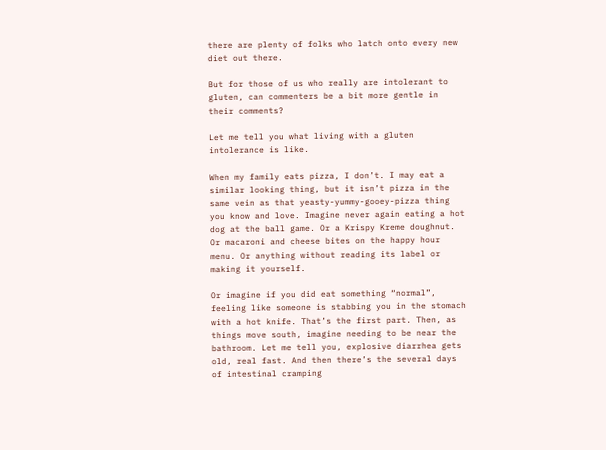there are plenty of folks who latch onto every new diet out there.

But for those of us who really are intolerant to gluten, can commenters be a bit more gentle in their comments?

Let me tell you what living with a gluten intolerance is like.

When my family eats pizza, I don’t. I may eat a similar looking thing, but it isn’t pizza in the same vein as that yeasty-yummy-gooey-pizza thing you know and love. Imagine never again eating a hot dog at the ball game. Or a Krispy Kreme doughnut. Or macaroni and cheese bites on the happy hour menu. Or anything without reading its label or making it yourself.

Or imagine if you did eat something “normal”, feeling like someone is stabbing you in the stomach with a hot knife. That’s the first part. Then, as things move south, imagine needing to be near the bathroom. Let me tell you, explosive diarrhea gets old, real fast. And then there’s the several days of intestinal cramping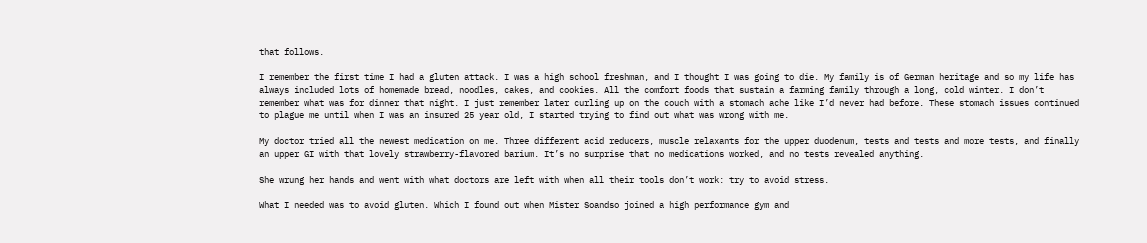that follows.

I remember the first time I had a gluten attack. I was a high school freshman, and I thought I was going to die. My family is of German heritage and so my life has always included lots of homemade bread, noodles, cakes, and cookies. All the comfort foods that sustain a farming family through a long, cold winter. I don’t remember what was for dinner that night. I just remember later curling up on the couch with a stomach ache like I’d never had before. These stomach issues continued to plague me until when I was an insured 25 year old, I started trying to find out what was wrong with me.

My doctor tried all the newest medication on me. Three different acid reducers, muscle relaxants for the upper duodenum, tests and tests and more tests, and finally an upper GI with that lovely strawberry-flavored barium. It’s no surprise that no medications worked, and no tests revealed anything.

She wrung her hands and went with what doctors are left with when all their tools don’t work: try to avoid stress.

What I needed was to avoid gluten. Which I found out when Mister Soandso joined a high performance gym and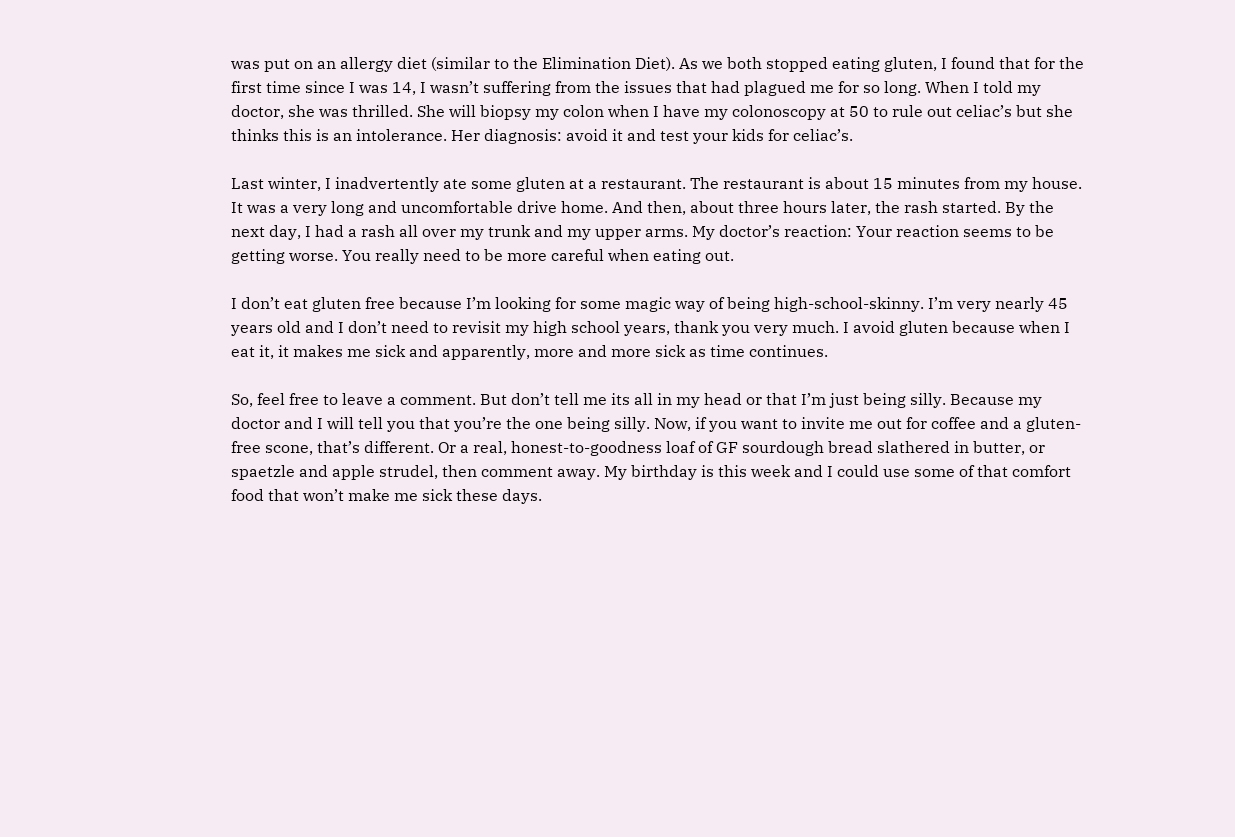was put on an allergy diet (similar to the Elimination Diet). As we both stopped eating gluten, I found that for the first time since I was 14, I wasn’t suffering from the issues that had plagued me for so long. When I told my doctor, she was thrilled. She will biopsy my colon when I have my colonoscopy at 50 to rule out celiac’s but she thinks this is an intolerance. Her diagnosis: avoid it and test your kids for celiac’s.

Last winter, I inadvertently ate some gluten at a restaurant. The restaurant is about 15 minutes from my house. It was a very long and uncomfortable drive home. And then, about three hours later, the rash started. By the next day, I had a rash all over my trunk and my upper arms. My doctor’s reaction: Your reaction seems to be getting worse. You really need to be more careful when eating out.

I don’t eat gluten free because I’m looking for some magic way of being high-school-skinny. I’m very nearly 45 years old and I don’t need to revisit my high school years, thank you very much. I avoid gluten because when I eat it, it makes me sick and apparently, more and more sick as time continues.

So, feel free to leave a comment. But don’t tell me its all in my head or that I’m just being silly. Because my doctor and I will tell you that you’re the one being silly. Now, if you want to invite me out for coffee and a gluten-free scone, that’s different. Or a real, honest-to-goodness loaf of GF sourdough bread slathered in butter, or spaetzle and apple strudel, then comment away. My birthday is this week and I could use some of that comfort food that won’t make me sick these days.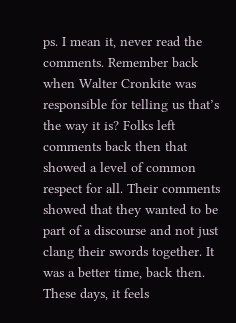ps. I mean it, never read the comments. Remember back when Walter Cronkite was responsible for telling us that’s the way it is? Folks left comments back then that showed a level of common respect for all. Their comments showed that they wanted to be part of a discourse and not just clang their swords together. It was a better time, back then. These days, it feels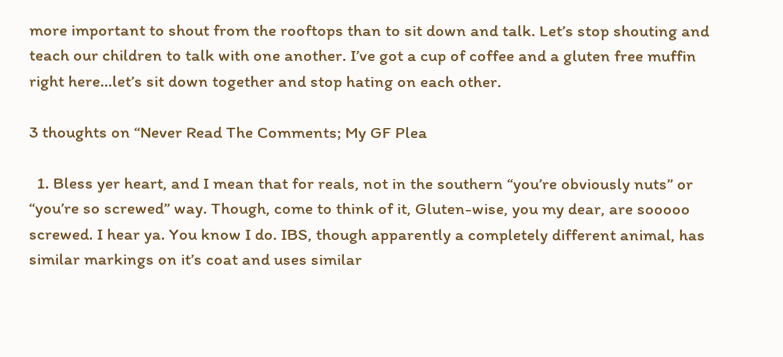more important to shout from the rooftops than to sit down and talk. Let’s stop shouting and teach our children to talk with one another. I’ve got a cup of coffee and a gluten free muffin right here…let’s sit down together and stop hating on each other.

3 thoughts on “Never Read The Comments; My GF Plea

  1. Bless yer heart, and I mean that for reals, not in the southern “you’re obviously nuts” or “you’re so screwed” way. Though, come to think of it, Gluten-wise, you my dear, are sooooo screwed. I hear ya. You know I do. IBS, though apparently a completely different animal, has similar markings on it’s coat and uses similar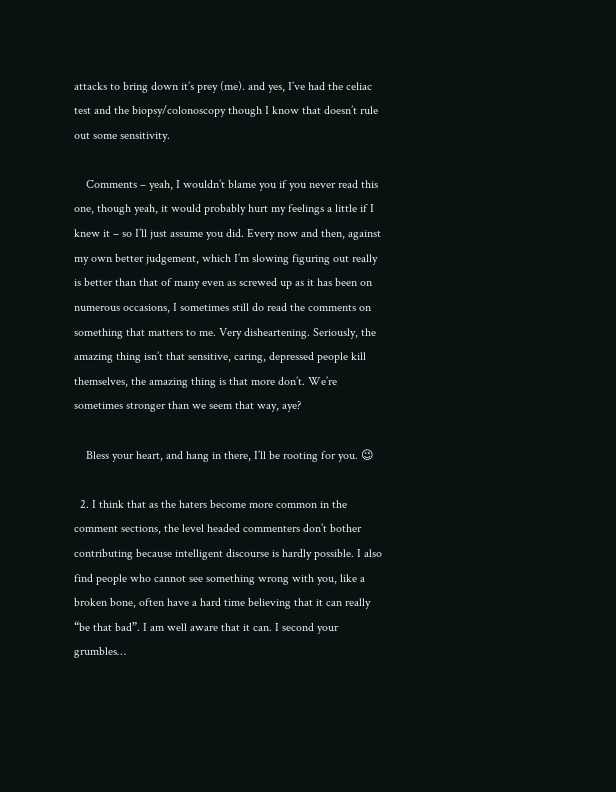attacks to bring down it’s prey (me). and yes, I’ve had the celiac test and the biopsy/colonoscopy though I know that doesn’t rule out some sensitivity.

    Comments – yeah, I wouldn’t blame you if you never read this one, though yeah, it would probably hurt my feelings a little if I knew it – so I’ll just assume you did. Every now and then, against my own better judgement, which I’m slowing figuring out really is better than that of many even as screwed up as it has been on numerous occasions, I sometimes still do read the comments on something that matters to me. Very disheartening. Seriously, the amazing thing isn’t that sensitive, caring, depressed people kill themselves, the amazing thing is that more don’t. We’re sometimes stronger than we seem that way, aye?

    Bless your heart, and hang in there, I’ll be rooting for you. 😉

  2. I think that as the haters become more common in the comment sections, the level headed commenters don’t bother contributing because intelligent discourse is hardly possible. I also find people who cannot see something wrong with you, like a broken bone, often have a hard time believing that it can really “be that bad”. I am well aware that it can. I second your grumbles…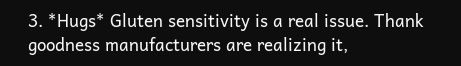3. *Hugs* Gluten sensitivity is a real issue. Thank goodness manufacturers are realizing it,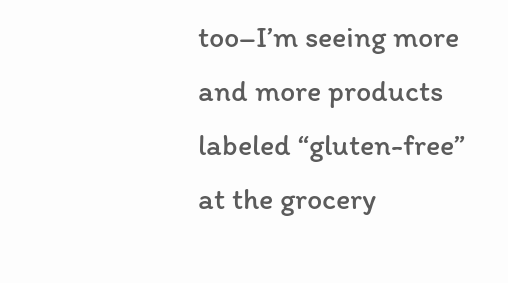too–I’m seeing more and more products labeled “gluten-free” at the grocery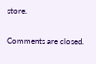store.

Comments are closed.